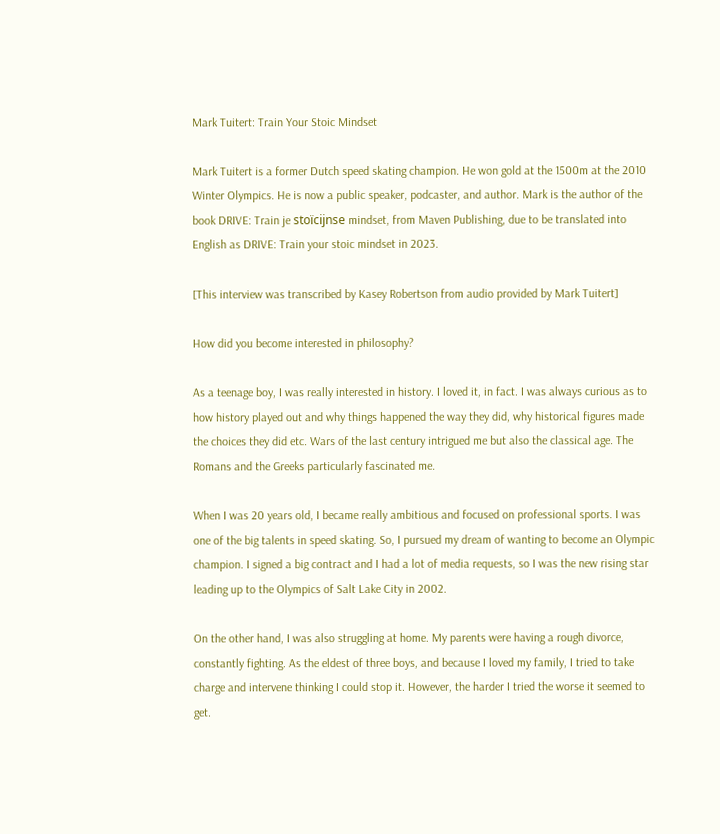Mark Tuitert: Train Your Stoic Mindset

Mark Tuitert is a former Dutch speed skating champion. He won gold at the 1500m at the 2010 Winter Olympics. He is now a public speaker, podcaster, and author. Mark is the author of the book DRIVE: Train je stoïcijnse mindset, from Maven Publishing, due to be translated into English as DRIVE: Train your stoic mindset in 2023.

[This interview was transcribed by Kasey Robertson from audio provided by Mark Tuitert]

How did you become interested in philosophy?

As a teenage boy, I was really interested in history. I loved it, in fact. I was always curious as to how history played out and why things happened the way they did, why historical figures made the choices they did etc. Wars of the last century intrigued me but also the classical age. The Romans and the Greeks particularly fascinated me.

When I was 20 years old, I became really ambitious and focused on professional sports. I was one of the big talents in speed skating. So, I pursued my dream of wanting to become an Olympic champion. I signed a big contract and I had a lot of media requests, so I was the new rising star leading up to the Olympics of Salt Lake City in 2002.

On the other hand, I was also struggling at home. My parents were having a rough divorce, constantly fighting. As the eldest of three boys, and because I loved my family, I tried to take charge and intervene thinking I could stop it. However, the harder I tried the worse it seemed to get.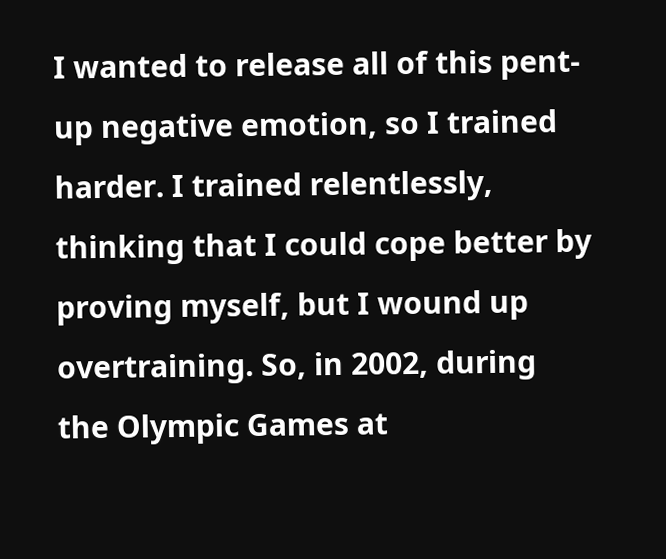I wanted to release all of this pent-up negative emotion, so I trained harder. I trained relentlessly, thinking that I could cope better by proving myself, but I wound up overtraining. So, in 2002, during the Olympic Games at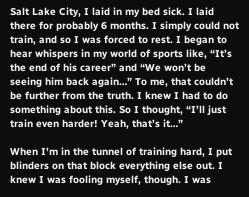Salt Lake City, I laid in my bed sick. I laid there for probably 6 months. I simply could not train, and so I was forced to rest. I began to hear whispers in my world of sports like, “It’s the end of his career” and “We won’t be seeing him back again…” To me, that couldn’t be further from the truth. I knew I had to do something about this. So I thought, “I’ll just train even harder! Yeah, that’s it…”

When I’m in the tunnel of training hard, I put blinders on that block everything else out. I knew I was fooling myself, though. I was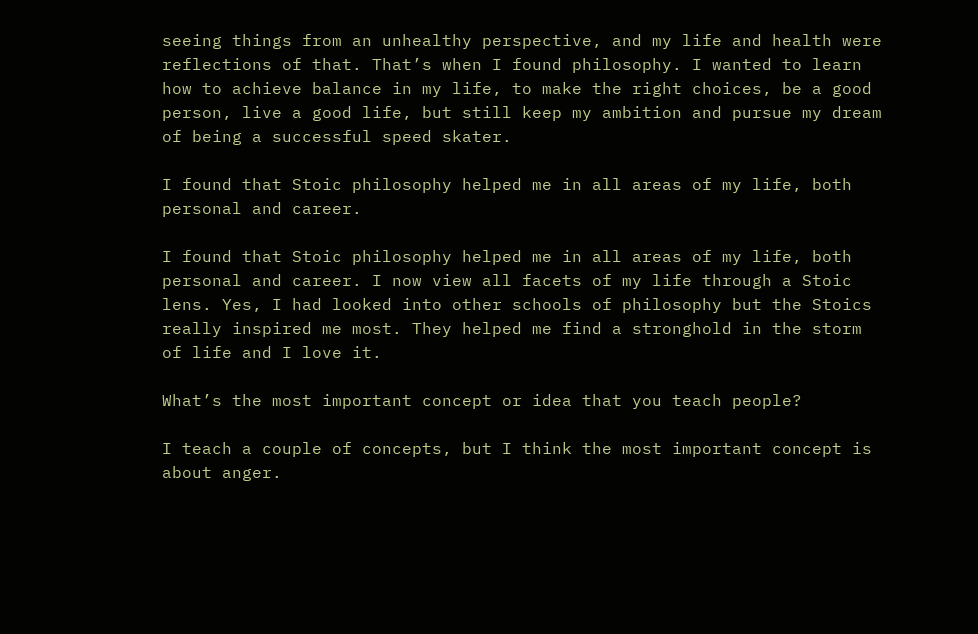seeing things from an unhealthy perspective, and my life and health were reflections of that. That’s when I found philosophy. I wanted to learn how to achieve balance in my life, to make the right choices, be a good person, live a good life, but still keep my ambition and pursue my dream of being a successful speed skater.

I found that Stoic philosophy helped me in all areas of my life, both personal and career.

I found that Stoic philosophy helped me in all areas of my life, both personal and career. I now view all facets of my life through a Stoic lens. Yes, I had looked into other schools of philosophy but the Stoics really inspired me most. They helped me find a stronghold in the storm of life and I love it.

What’s the most important concept or idea that you teach people?

I teach a couple of concepts, but I think the most important concept is about anger.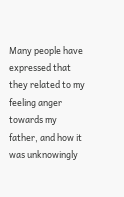Many people have expressed that they related to my feeling anger towards my father, and how it was unknowingly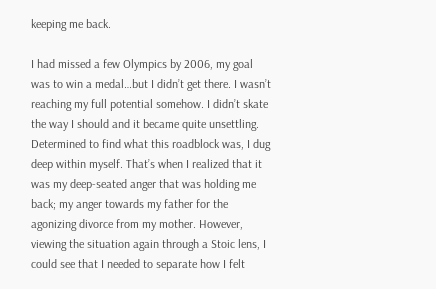keeping me back.

I had missed a few Olympics by 2006, my goal was to win a medal…but I didn’t get there. I wasn’t reaching my full potential somehow. I didn’t skate the way I should and it became quite unsettling. Determined to find what this roadblock was, I dug deep within myself. That’s when I realized that it was my deep-seated anger that was holding me back; my anger towards my father for the agonizing divorce from my mother. However, viewing the situation again through a Stoic lens, I could see that I needed to separate how I felt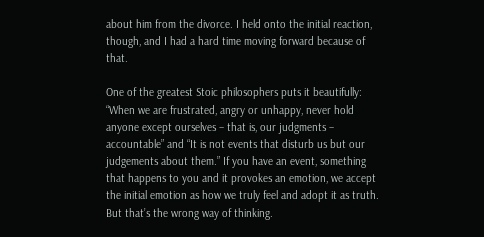about him from the divorce. I held onto the initial reaction, though, and I had a hard time moving forward because of that.

One of the greatest Stoic philosophers puts it beautifully: “When we are frustrated, angry or unhappy, never hold anyone except ourselves – that is, our judgments – accountable” and “It is not events that disturb us but our judgements about them.” If you have an event, something that happens to you and it provokes an emotion, we accept the initial emotion as how we truly feel and adopt it as truth. But that’s the wrong way of thinking.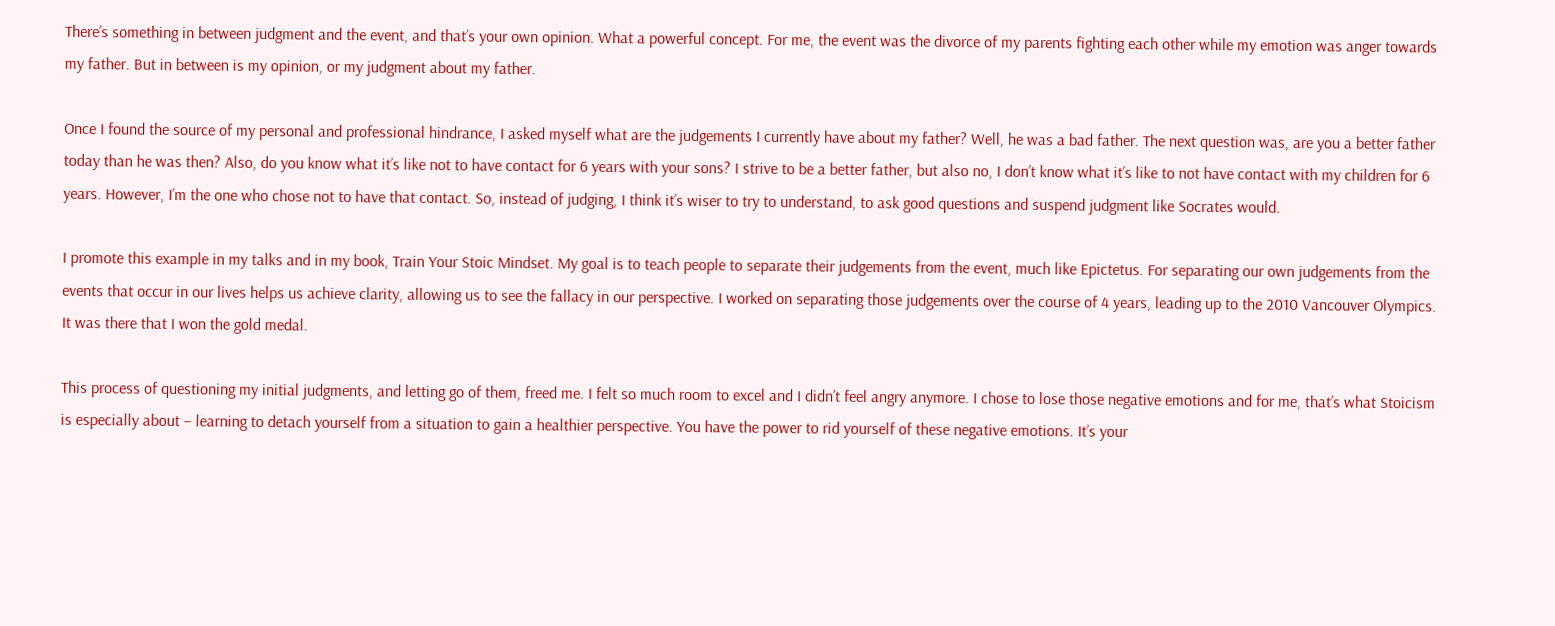There’s something in between judgment and the event, and that’s your own opinion. What a powerful concept. For me, the event was the divorce of my parents fighting each other while my emotion was anger towards my father. But in between is my opinion, or my judgment about my father.

Once I found the source of my personal and professional hindrance, I asked myself what are the judgements I currently have about my father? Well, he was a bad father. The next question was, are you a better father today than he was then? Also, do you know what it’s like not to have contact for 6 years with your sons? I strive to be a better father, but also no, I don’t know what it’s like to not have contact with my children for 6 years. However, I’m the one who chose not to have that contact. So, instead of judging, I think it’s wiser to try to understand, to ask good questions and suspend judgment like Socrates would.

I promote this example in my talks and in my book, Train Your Stoic Mindset. My goal is to teach people to separate their judgements from the event, much like Epictetus. For separating our own judgements from the events that occur in our lives helps us achieve clarity, allowing us to see the fallacy in our perspective. I worked on separating those judgements over the course of 4 years, leading up to the 2010 Vancouver Olympics. It was there that I won the gold medal.

This process of questioning my initial judgments, and letting go of them, freed me. I felt so much room to excel and I didn’t feel angry anymore. I chose to lose those negative emotions and for me, that’s what Stoicism is especially about – learning to detach yourself from a situation to gain a healthier perspective. You have the power to rid yourself of these negative emotions. It’s your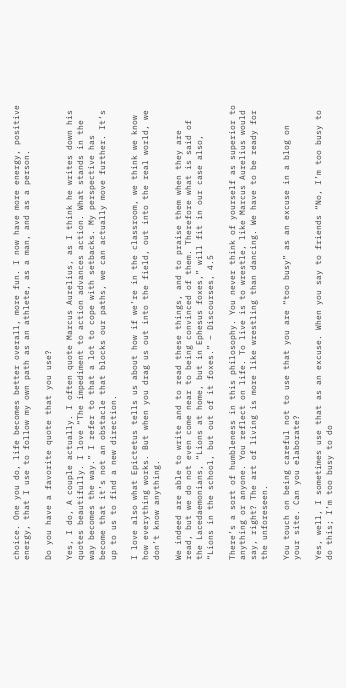choice. One you do, life becomes better overall, more fun. I now have more energy, positive energy, that I use to follow my own path as an athlete, as a man, and as a person.

Do you have a favorite quote that you use?

Yes, I do, A couple actually. I often quote Marcus Aurelius, as I think he writes down his quotes beautifully. I love “The impediment to action advances action. What stands in the way becomes the way.” I refer to that a lot to cope with setbacks. My perspective has become that it’s not an obstacle that blocks our paths, we can actually move further. It’s up to us to find a new direction.

I love also what Epictetus tells us about how if we’re in the classroom, we think we know how everything works. But when you drag us out into the field, out into the real world, we don’t know anything.

We indeed are able to write and to read these things, and to praise them when they are read, but we do not even come near to being convinced of them. Therefore what is said of the Lacedaemonians, “Lions at home, but in Ephesus foxes,” will fit in our case also, “Lions in the school, but out of it foxes.” – Discourses, 4.5

There’s a sort of humbleness in this philosophy. You never think of yourself as superior to anything or anyone. You reflect on life. To live is to wrestle, like Marcus Aurelius would say, right? The art of living is more like wrestling than dancing. We have to be ready for the unforeseen.

You touch on being careful not to use that you are “too busy” as an excuse in a blog on your site. Can you elaborate?

Yes, well, I sometimes use that as an excuse. When you say to friends “No, I’m too busy to do this; I’m too busy to do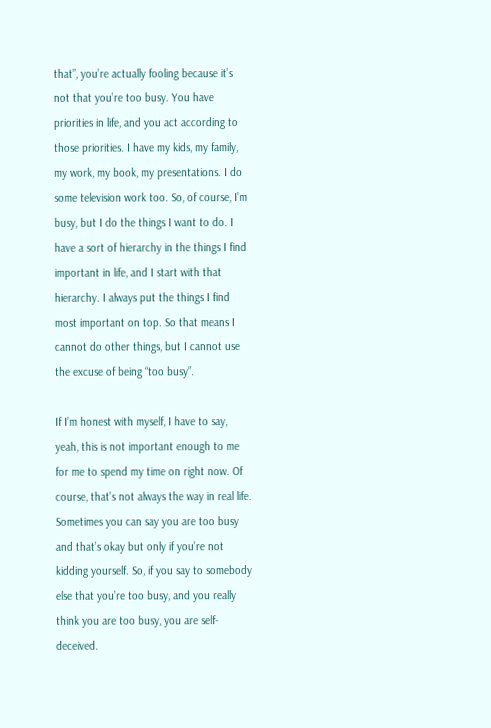that”, you’re actually fooling because it’s not that you’re too busy. You have priorities in life, and you act according to those priorities. I have my kids, my family, my work, my book, my presentations. I do some television work too. So, of course, I’m busy, but I do the things I want to do. I have a sort of hierarchy in the things I find important in life, and I start with that hierarchy. I always put the things I find most important on top. So that means I cannot do other things, but I cannot use the excuse of being “too busy”.

If I’m honest with myself, I have to say, yeah, this is not important enough to me for me to spend my time on right now. Of course, that’s not always the way in real life. Sometimes you can say you are too busy and that’s okay but only if you’re not kidding yourself. So, if you say to somebody else that you’re too busy, and you really think you are too busy, you are self-deceived.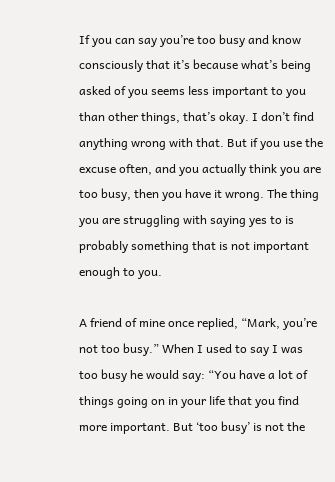If you can say you’re too busy and know consciously that it’s because what’s being asked of you seems less important to you than other things, that’s okay. I don’t find anything wrong with that. But if you use the excuse often, and you actually think you are too busy, then you have it wrong. The thing you are struggling with saying yes to is probably something that is not important enough to you.

A friend of mine once replied, “Mark, you’re not too busy.” When I used to say I was too busy he would say: “You have a lot of things going on in your life that you find more important. But ‘too busy’ is not the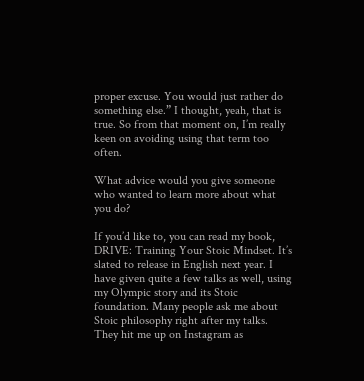proper excuse. You would just rather do something else.” I thought, yeah, that is true. So from that moment on, I’m really keen on avoiding using that term too often.

What advice would you give someone who wanted to learn more about what you do?

If you’d like to, you can read my book, DRIVE: Training Your Stoic Mindset. It’s slated to release in English next year. I have given quite a few talks as well, using my Olympic story and its Stoic foundation. Many people ask me about Stoic philosophy right after my talks. They hit me up on Instagram as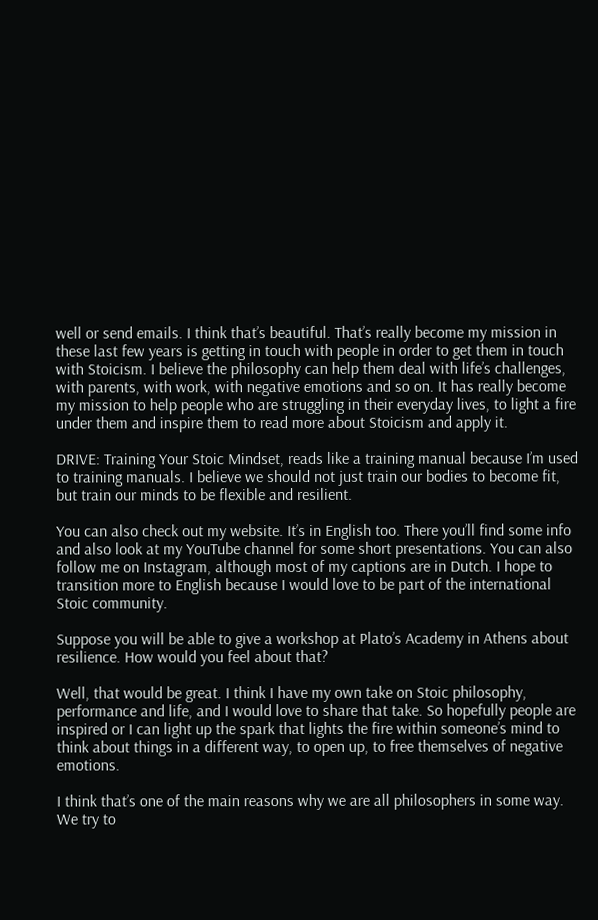well or send emails. I think that’s beautiful. That’s really become my mission in these last few years is getting in touch with people in order to get them in touch with Stoicism. I believe the philosophy can help them deal with life’s challenges, with parents, with work, with negative emotions and so on. It has really become my mission to help people who are struggling in their everyday lives, to light a fire under them and inspire them to read more about Stoicism and apply it.

DRIVE: Training Your Stoic Mindset, reads like a training manual because I’m used to training manuals. I believe we should not just train our bodies to become fit, but train our minds to be flexible and resilient.

You can also check out my website. It’s in English too. There you’ll find some info and also look at my YouTube channel for some short presentations. You can also follow me on Instagram, although most of my captions are in Dutch. I hope to transition more to English because I would love to be part of the international Stoic community.

Suppose you will be able to give a workshop at Plato’s Academy in Athens about resilience. How would you feel about that?

Well, that would be great. I think I have my own take on Stoic philosophy, performance and life, and I would love to share that take. So hopefully people are inspired or I can light up the spark that lights the fire within someone’s mind to think about things in a different way, to open up, to free themselves of negative emotions.

I think that’s one of the main reasons why we are all philosophers in some way. We try to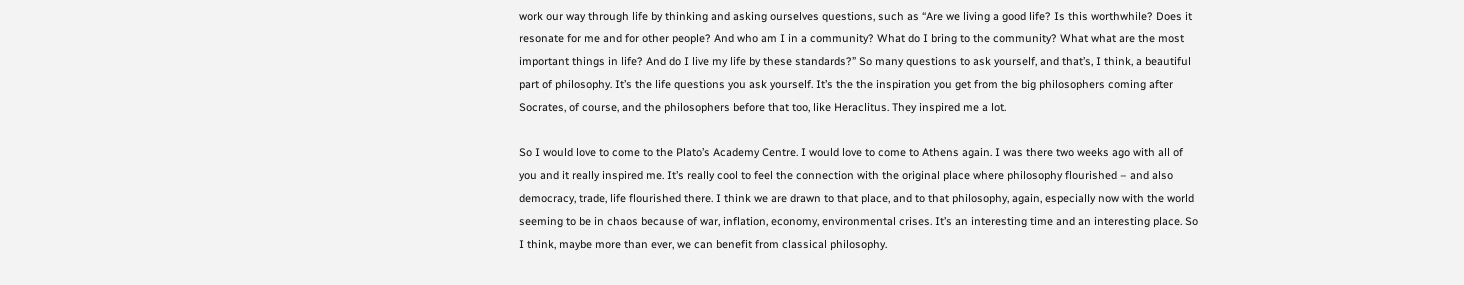work our way through life by thinking and asking ourselves questions, such as “Are we living a good life? Is this worthwhile? Does it resonate for me and for other people? And who am I in a community? What do I bring to the community? What what are the most important things in life? And do I live my life by these standards?” So many questions to ask yourself, and that’s, I think, a beautiful part of philosophy. It’s the life questions you ask yourself. It’s the the inspiration you get from the big philosophers coming after Socrates, of course, and the philosophers before that too, like Heraclitus. They inspired me a lot.

So I would love to come to the Plato’s Academy Centre. I would love to come to Athens again. I was there two weeks ago with all of you and it really inspired me. It’s really cool to feel the connection with the original place where philosophy flourished – and also democracy, trade, life flourished there. I think we are drawn to that place, and to that philosophy, again, especially now with the world seeming to be in chaos because of war, inflation, economy, environmental crises. It’s an interesting time and an interesting place. So I think, maybe more than ever, we can benefit from classical philosophy.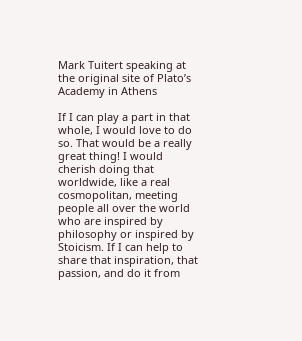Mark Tuitert speaking at the original site of Plato’s Academy in Athens

If I can play a part in that whole, I would love to do so. That would be a really great thing! I would cherish doing that worldwide, like a real cosmopolitan, meeting people all over the world who are inspired by philosophy or inspired by Stoicism. If I can help to share that inspiration, that passion, and do it from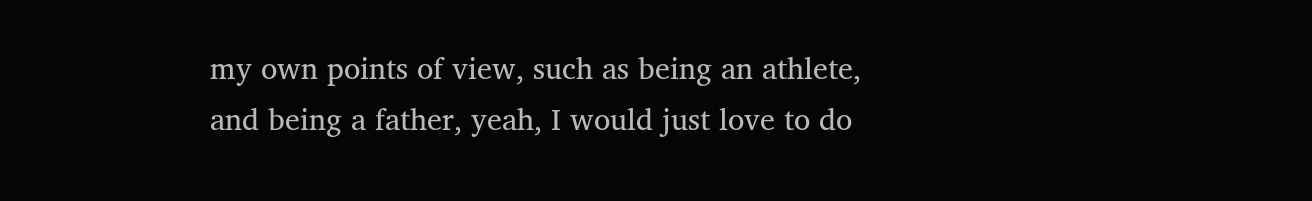my own points of view, such as being an athlete, and being a father, yeah, I would just love to do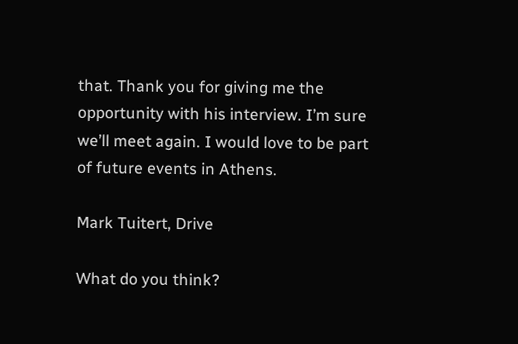that. Thank you for giving me the opportunity with his interview. I’m sure we’ll meet again. I would love to be part of future events in Athens.

Mark Tuitert, Drive

What do you think?